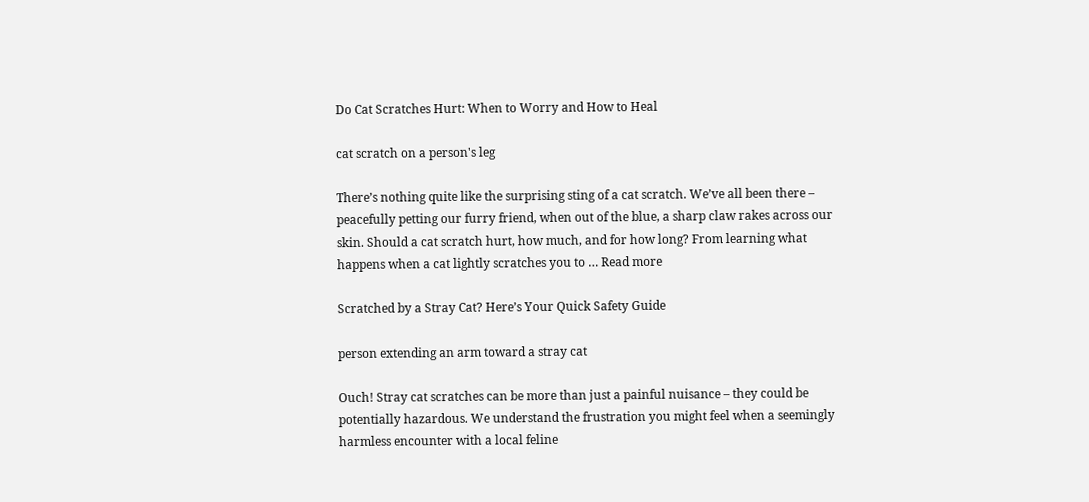Do Cat Scratches Hurt: When to Worry and How to Heal

cat scratch on a person's leg

There’s nothing quite like the surprising sting of a cat scratch. We’ve all been there – peacefully petting our furry friend, when out of the blue, a sharp claw rakes across our skin. Should a cat scratch hurt, how much, and for how long? From learning what happens when a cat lightly scratches you to … Read more

Scratched by a Stray Cat? Here’s Your Quick Safety Guide

person extending an arm toward a stray cat

Ouch! Stray cat scratches can be more than just a painful nuisance – they could be potentially hazardous. We understand the frustration you might feel when a seemingly harmless encounter with a local feline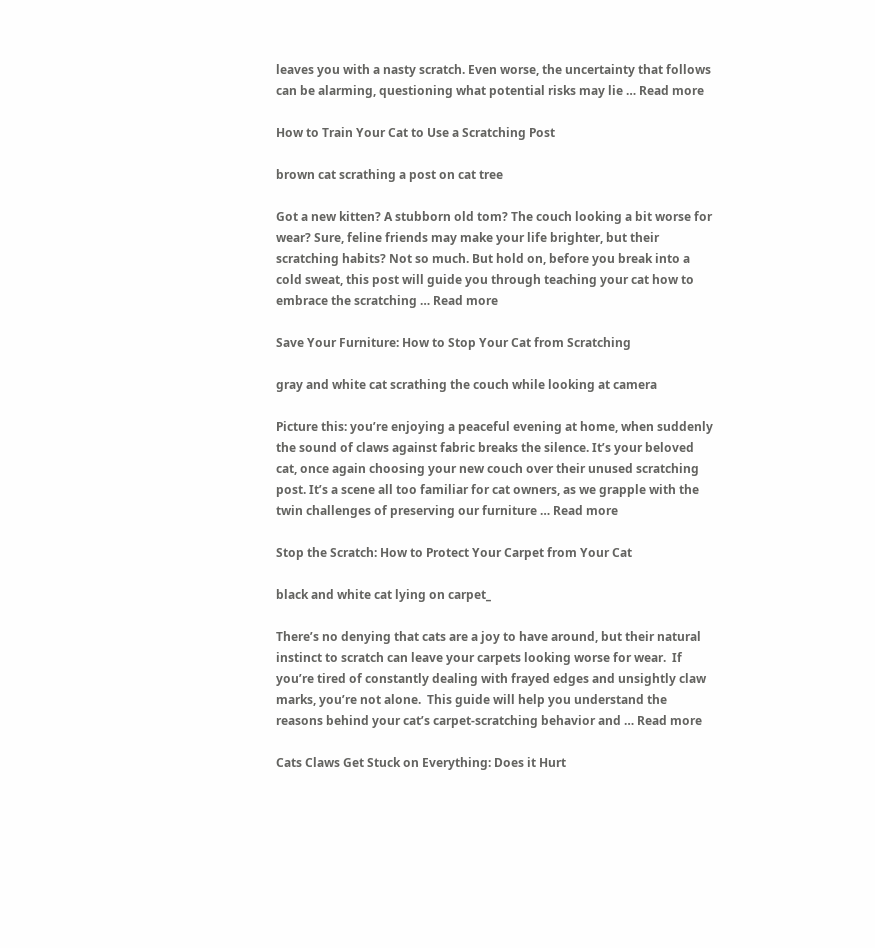leaves you with a nasty scratch. Even worse, the uncertainty that follows can be alarming, questioning what potential risks may lie … Read more

How to Train Your Cat to Use a Scratching Post

brown cat scrathing a post on cat tree

Got a new kitten? A stubborn old tom? The couch looking a bit worse for wear? Sure, feline friends may make your life brighter, but their scratching habits? Not so much. But hold on, before you break into a cold sweat, this post will guide you through teaching your cat how to embrace the scratching … Read more

Save Your Furniture: How to Stop Your Cat from Scratching

gray and white cat scrathing the couch while looking at camera

Picture this: you’re enjoying a peaceful evening at home, when suddenly the sound of claws against fabric breaks the silence. It’s your beloved cat, once again choosing your new couch over their unused scratching post. It’s a scene all too familiar for cat owners, as we grapple with the twin challenges of preserving our furniture … Read more

Stop the Scratch: How to Protect Your Carpet from Your Cat

black and white cat lying on carpet_

There’s no denying that cats are a joy to have around, but their natural instinct to scratch can leave your carpets looking worse for wear.  If you’re tired of constantly dealing with frayed edges and unsightly claw marks, you’re not alone.  This guide will help you understand the reasons behind your cat’s carpet-scratching behavior and … Read more

Cats Claws Get Stuck on Everything: Does it Hurt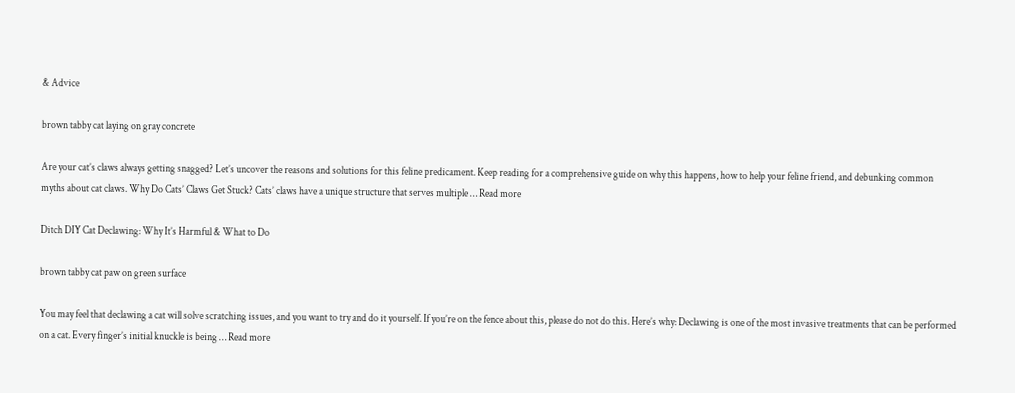& Advice

brown tabby cat laying on gray concrete

Are your cat’s claws always getting snagged? Let’s uncover the reasons and solutions for this feline predicament. Keep reading for a comprehensive guide on why this happens, how to help your feline friend, and debunking common myths about cat claws. Why Do Cats’ Claws Get Stuck? Cats’ claws have a unique structure that serves multiple … Read more

Ditch DIY Cat Declawing: Why It’s Harmful & What to Do

brown tabby cat paw on green surface

You may feel that declawing a cat will solve scratching issues, and you want to try and do it yourself. If you’re on the fence about this, please do not do this. Here’s why: Declawing is one of the most invasive treatments that can be performed on a cat. Every finger’s initial knuckle is being … Read more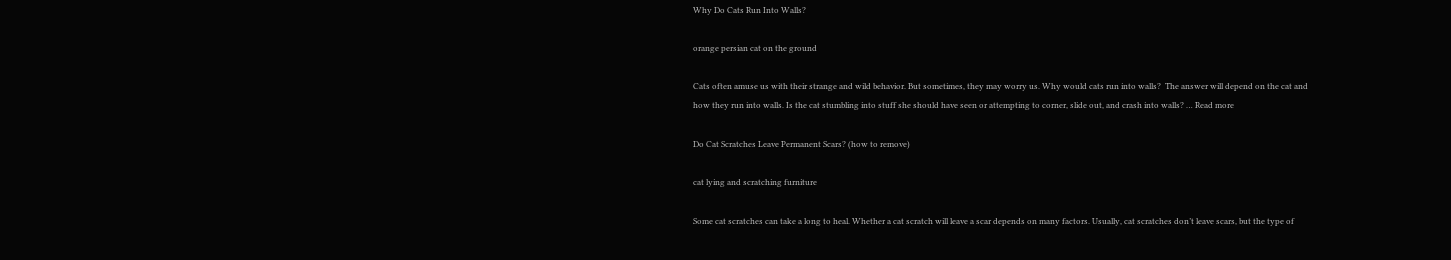Why Do Cats Run Into Walls?

orange persian cat on the ground

Cats often amuse us with their strange and wild behavior. But sometimes, they may worry us. Why would cats run into walls?  The answer will depend on the cat and how they run into walls. Is the cat stumbling into stuff she should have seen or attempting to corner, slide out, and crash into walls? … Read more

Do Cat Scratches Leave Permanent Scars? (how to remove)

cat lying and scratching furniture

Some cat scratches can take a long to heal. Whether a cat scratch will leave a scar depends on many factors. Usually, cat scratches don’t leave scars, but the type of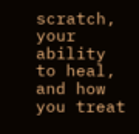scratch, your ability to heal, and how you treat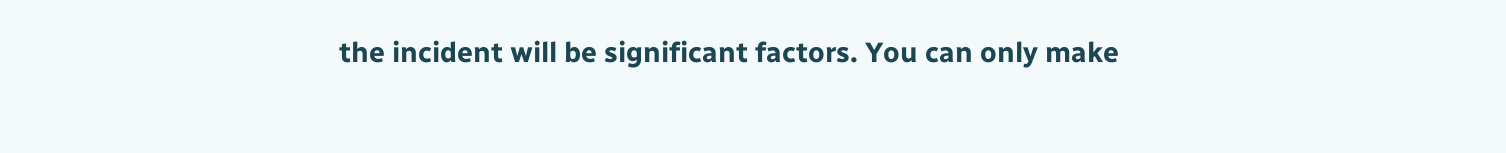the incident will be significant factors. You can only make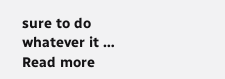sure to do whatever it … Read more